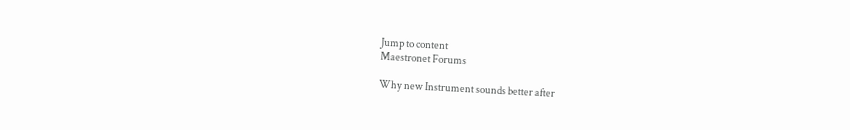Jump to content
Maestronet Forums

Why new Instrument sounds better after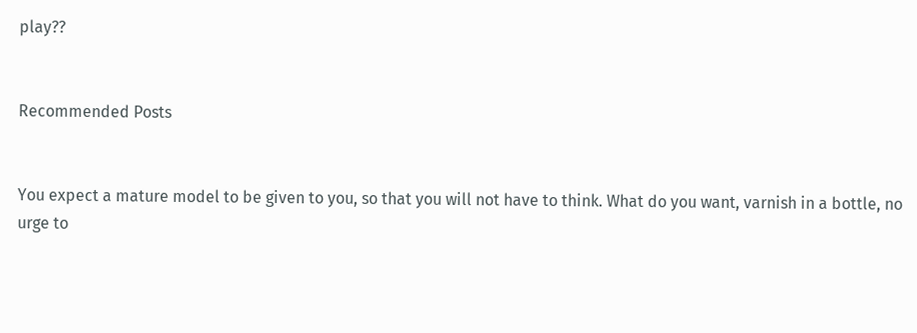play??


Recommended Posts


You expect a mature model to be given to you, so that you will not have to think. What do you want, varnish in a bottle, no urge to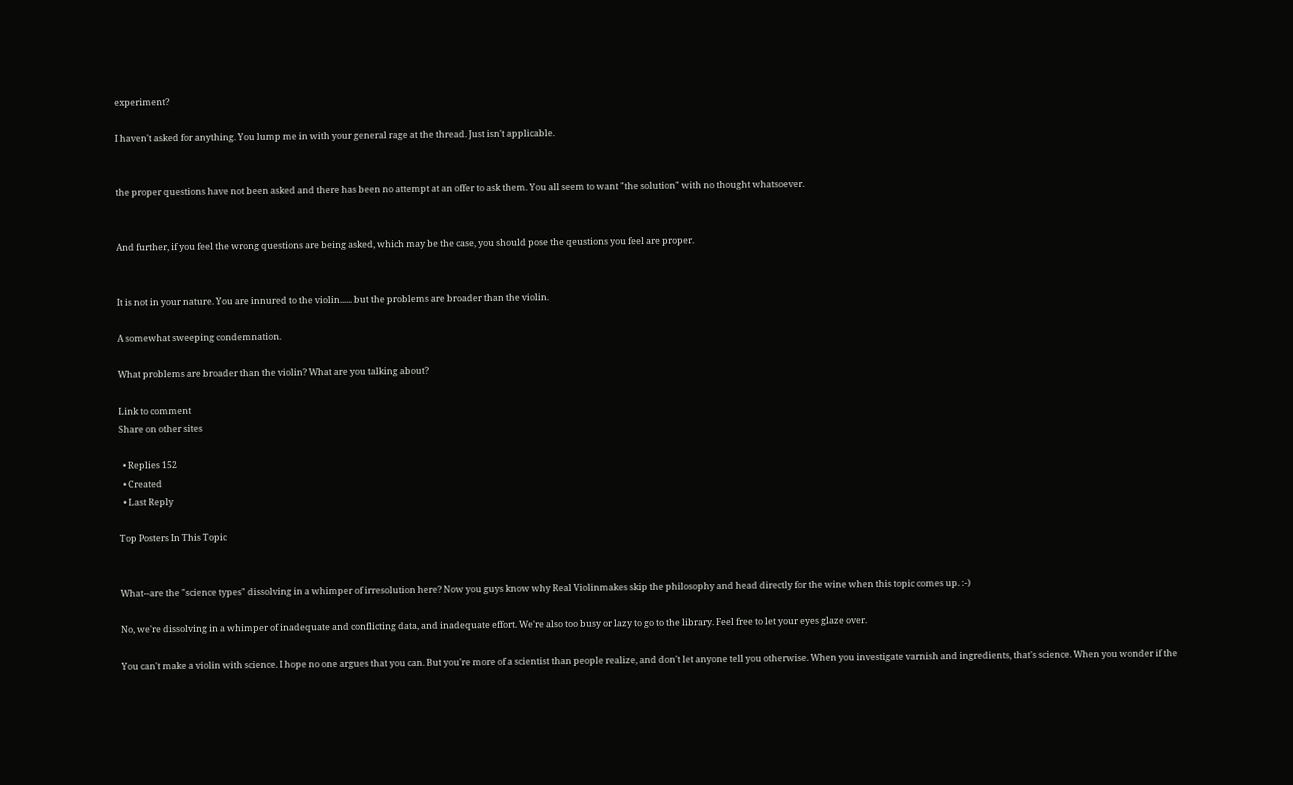experiment?

I haven't asked for anything. You lump me in with your general rage at the thread. Just isn't applicable.


the proper questions have not been asked and there has been no attempt at an offer to ask them. You all seem to want "the solution" with no thought whatsoever.


And further, if you feel the wrong questions are being asked, which may be the case, you should pose the qeustions you feel are proper.


It is not in your nature. You are innured to the violin...... but the problems are broader than the violin.

A somewhat sweeping condemnation.

What problems are broader than the violin? What are you talking about?

Link to comment
Share on other sites

  • Replies 152
  • Created
  • Last Reply

Top Posters In This Topic


What--are the "science types" dissolving in a whimper of irresolution here? Now you guys know why Real Violinmakes skip the philosophy and head directly for the wine when this topic comes up. :-)

No, we're dissolving in a whimper of inadequate and conflicting data, and inadequate effort. We're also too busy or lazy to go to the library. Feel free to let your eyes glaze over.

You can't make a violin with science. I hope no one argues that you can. But you're more of a scientist than people realize, and don't let anyone tell you otherwise. When you investigate varnish and ingredients, that's science. When you wonder if the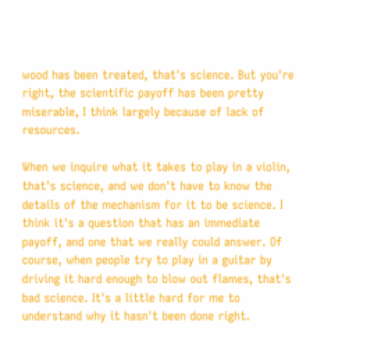wood has been treated, that's science. But you're right, the scientific payoff has been pretty miserable, I think largely because of lack of resources.

When we inquire what it takes to play in a violin, that's science, and we don't have to know the details of the mechanism for it to be science. I think it's a question that has an immediate payoff, and one that we really could answer. Of course, when people try to play in a guitar by driving it hard enough to blow out flames, that's bad science. It's a little hard for me to understand why it hasn't been done right.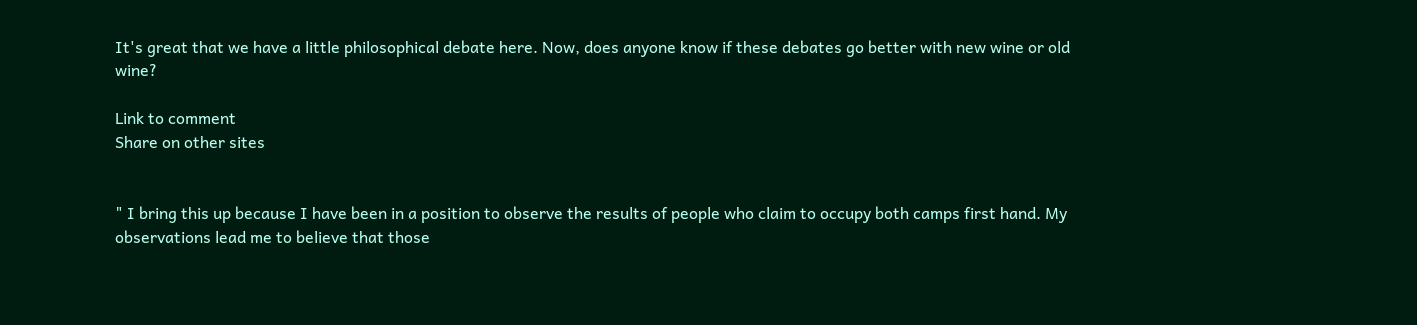It's great that we have a little philosophical debate here. Now, does anyone know if these debates go better with new wine or old wine?

Link to comment
Share on other sites


" I bring this up because I have been in a position to observe the results of people who claim to occupy both camps first hand. My observations lead me to believe that those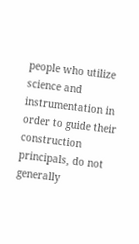people who utilize science and instrumentation in order to guide their construction principals, do not generally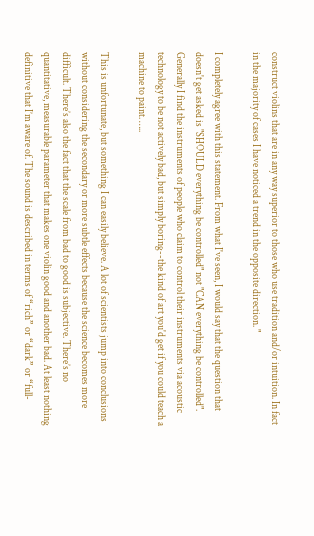construct violins that are in any way superior to those who use tradition and/or intuition. In fact in the majority of cases I have noticed a trend in the opposite direction. "

I completely agree with this statement. From what I've seen, I would say that the question that doesn't get asked is "SHOULD everything be controlled" not "CAN everything be controlled". Generally I find the instruments of people who claim to control their instruments via acoustic technology to be not actively bad, but simply boring--the kind of art you'd get if you could teach a machine to paint. …..

This is unfortunate, but something I can easily believe. A lot of scientists jump into conclusions without considering the secondary or more subtle effects because the science becomes more difficult. There’s also the fact that the scale from bad to good is subjective. There’s no quantitative, measurable parameter that makes one violin good and another bad. At least nothing definitive that I’m aware of. The sound is described in terms of “rich” or “dark” or “full-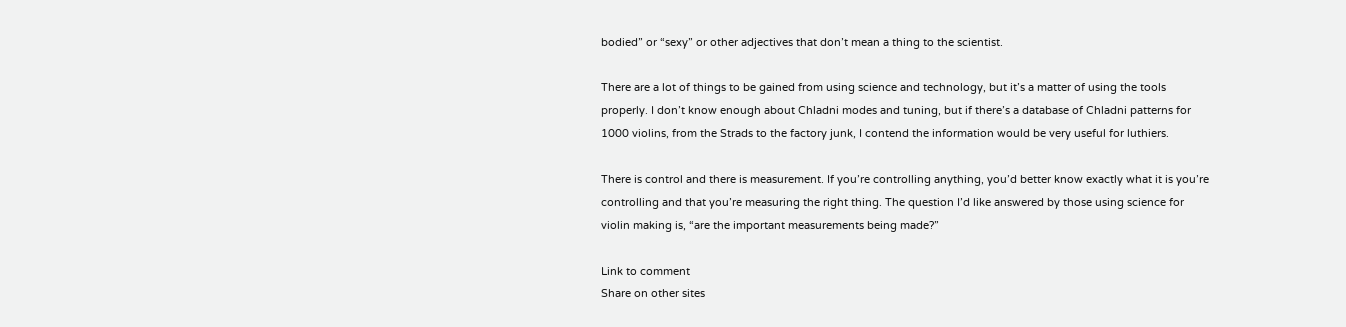bodied” or “sexy” or other adjectives that don’t mean a thing to the scientist.

There are a lot of things to be gained from using science and technology, but it’s a matter of using the tools properly. I don’t know enough about Chladni modes and tuning, but if there’s a database of Chladni patterns for 1000 violins, from the Strads to the factory junk, I contend the information would be very useful for luthiers.

There is control and there is measurement. If you’re controlling anything, you’d better know exactly what it is you’re controlling and that you’re measuring the right thing. The question I’d like answered by those using science for violin making is, “are the important measurements being made?”

Link to comment
Share on other sites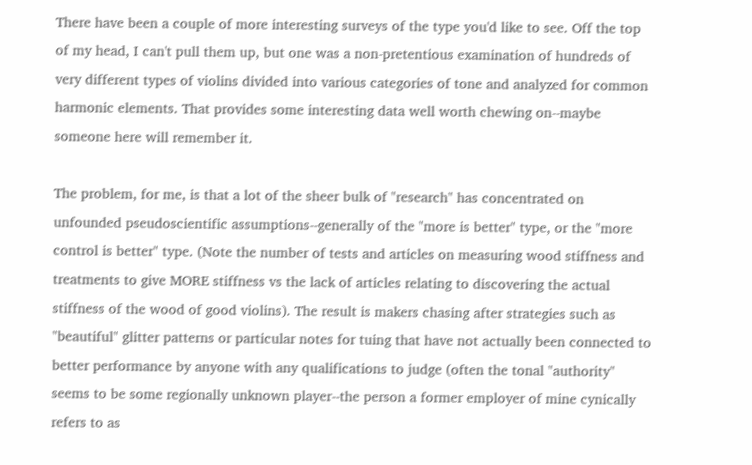There have been a couple of more interesting surveys of the type you'd like to see. Off the top of my head, I can't pull them up, but one was a non-pretentious examination of hundreds of very different types of violins divided into various categories of tone and analyzed for common harmonic elements. That provides some interesting data well worth chewing on--maybe someone here will remember it.

The problem, for me, is that a lot of the sheer bulk of "research" has concentrated on unfounded pseudoscientific assumptions--generally of the "more is better" type, or the "more control is better" type. (Note the number of tests and articles on measuring wood stiffness and treatments to give MORE stiffness vs the lack of articles relating to discovering the actual stiffness of the wood of good violins). The result is makers chasing after strategies such as "beautiful" glitter patterns or particular notes for tuing that have not actually been connected to better performance by anyone with any qualifications to judge (often the tonal "authority" seems to be some regionally unknown player--the person a former employer of mine cynically refers to as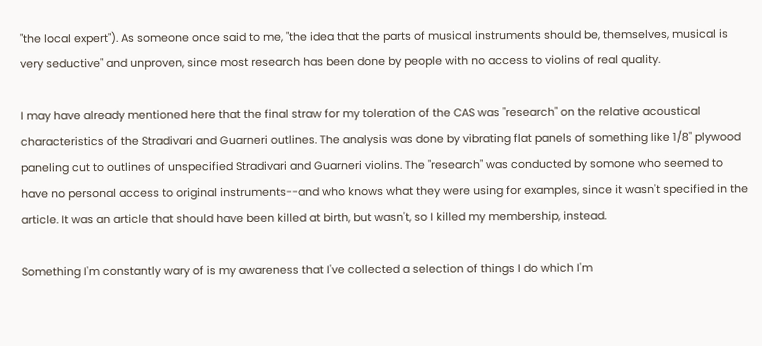"the local expert"). As someone once said to me, "the idea that the parts of musical instruments should be, themselves, musical is very seductive" and unproven, since most research has been done by people with no access to violins of real quality.

I may have already mentioned here that the final straw for my toleration of the CAS was "research" on the relative acoustical characteristics of the Stradivari and Guarneri outlines. The analysis was done by vibrating flat panels of something like 1/8" plywood paneling cut to outlines of unspecified Stradivari and Guarneri violins. The "research" was conducted by somone who seemed to have no personal access to original instruments--and who knows what they were using for examples, since it wasn't specified in the article. It was an article that should have been killed at birth, but wasn't, so I killed my membership, instead.

Something I'm constantly wary of is my awareness that I've collected a selection of things I do which I'm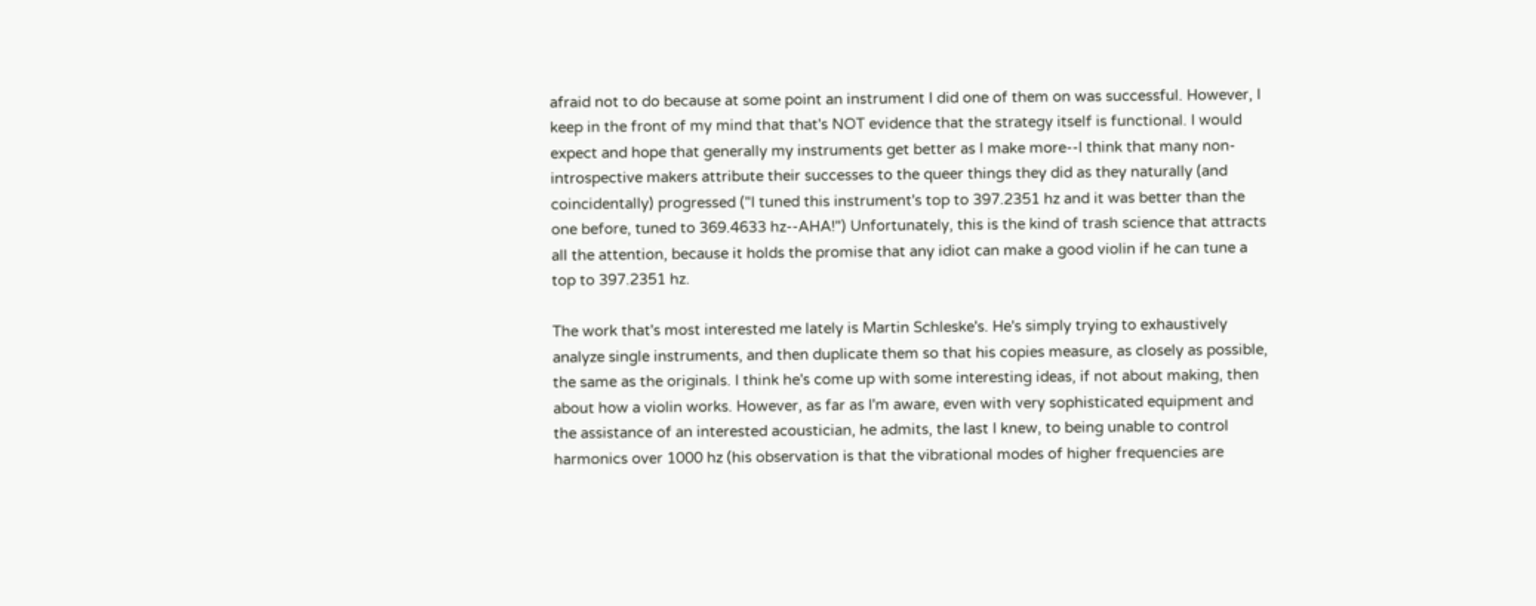afraid not to do because at some point an instrument I did one of them on was successful. However, I keep in the front of my mind that that's NOT evidence that the strategy itself is functional. I would expect and hope that generally my instruments get better as I make more--I think that many non-introspective makers attribute their successes to the queer things they did as they naturally (and coincidentally) progressed ("I tuned this instrument's top to 397.2351 hz and it was better than the one before, tuned to 369.4633 hz--AHA!") Unfortunately, this is the kind of trash science that attracts all the attention, because it holds the promise that any idiot can make a good violin if he can tune a top to 397.2351 hz.

The work that's most interested me lately is Martin Schleske's. He's simply trying to exhaustively analyze single instruments, and then duplicate them so that his copies measure, as closely as possible, the same as the originals. I think he's come up with some interesting ideas, if not about making, then about how a violin works. However, as far as I'm aware, even with very sophisticated equipment and the assistance of an interested acoustician, he admits, the last I knew, to being unable to control harmonics over 1000 hz (his observation is that the vibrational modes of higher frequencies are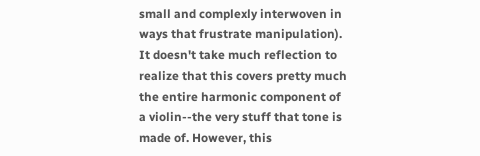small and complexly interwoven in ways that frustrate manipulation). It doesn't take much reflection to realize that this covers pretty much the entire harmonic component of a violin--the very stuff that tone is made of. However, this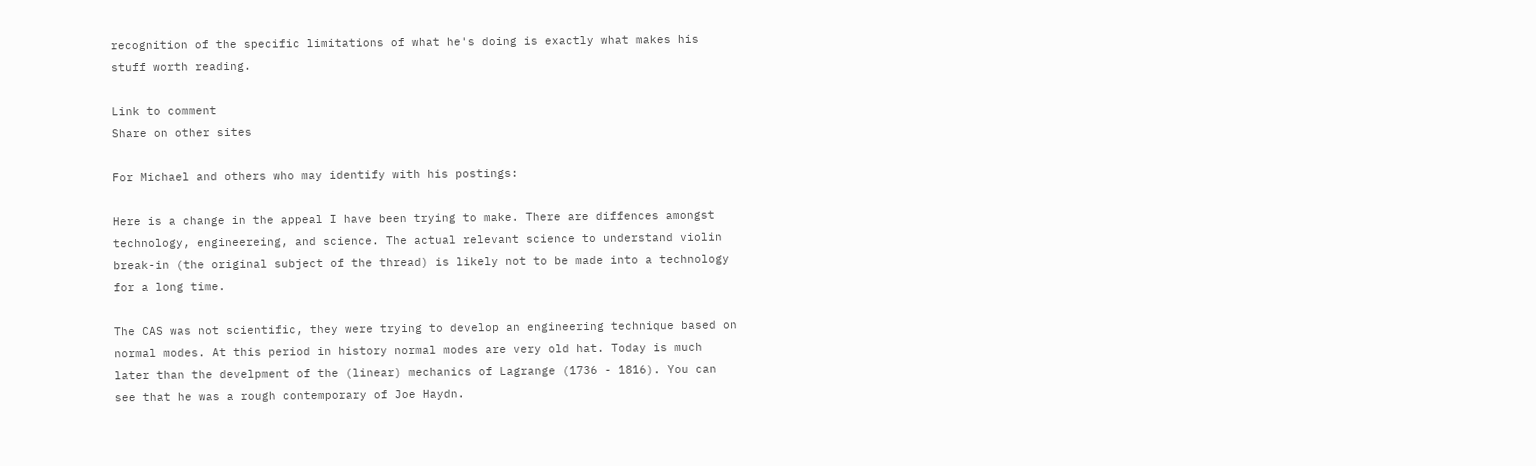recognition of the specific limitations of what he's doing is exactly what makes his stuff worth reading.

Link to comment
Share on other sites

For Michael and others who may identify with his postings:

Here is a change in the appeal I have been trying to make. There are diffences amongst technology, engineereing, and science. The actual relevant science to understand violin break-in (the original subject of the thread) is likely not to be made into a technology for a long time.

The CAS was not scientific, they were trying to develop an engineering technique based on normal modes. At this period in history normal modes are very old hat. Today is much later than the develpment of the (linear) mechanics of Lagrange (1736 - 1816). You can see that he was a rough contemporary of Joe Haydn.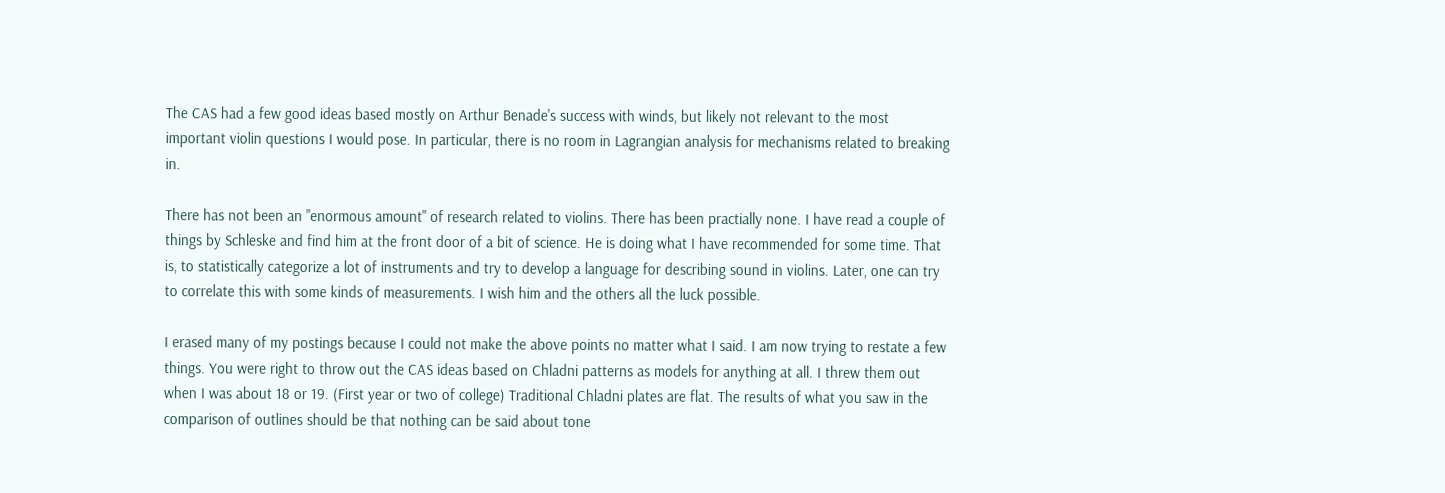The CAS had a few good ideas based mostly on Arthur Benade's success with winds, but likely not relevant to the most important violin questions I would pose. In particular, there is no room in Lagrangian analysis for mechanisms related to breaking in.

There has not been an "enormous amount" of research related to violins. There has been practially none. I have read a couple of things by Schleske and find him at the front door of a bit of science. He is doing what I have recommended for some time. That is, to statistically categorize a lot of instruments and try to develop a language for describing sound in violins. Later, one can try to correlate this with some kinds of measurements. I wish him and the others all the luck possible.

I erased many of my postings because I could not make the above points no matter what I said. I am now trying to restate a few things. You were right to throw out the CAS ideas based on Chladni patterns as models for anything at all. I threw them out when I was about 18 or 19. (First year or two of college) Traditional Chladni plates are flat. The results of what you saw in the comparison of outlines should be that nothing can be said about tone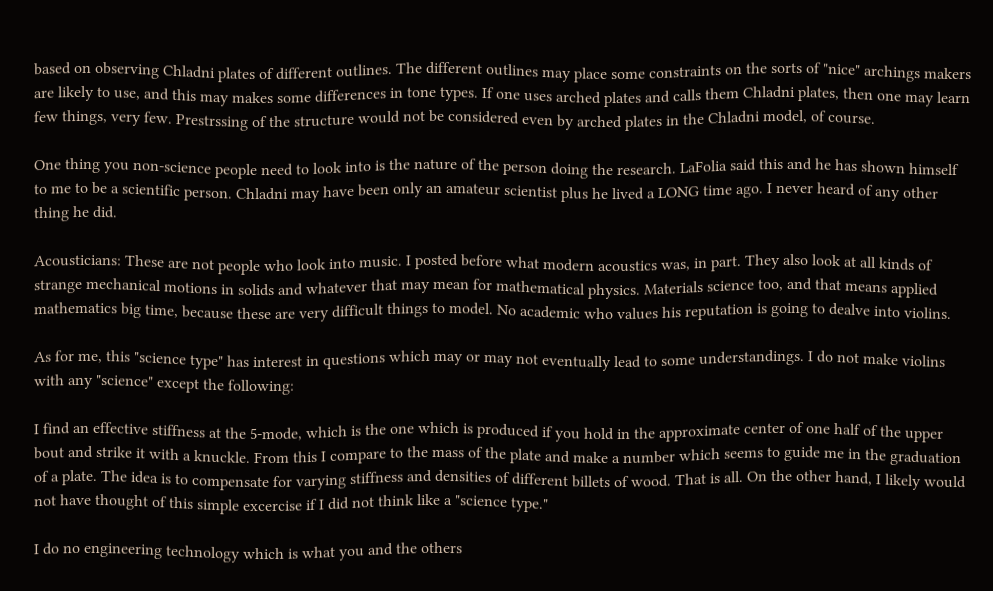based on observing Chladni plates of different outlines. The different outlines may place some constraints on the sorts of "nice" archings makers are likely to use, and this may makes some differences in tone types. If one uses arched plates and calls them Chladni plates, then one may learn few things, very few. Prestrssing of the structure would not be considered even by arched plates in the Chladni model, of course.

One thing you non-science people need to look into is the nature of the person doing the research. LaFolia said this and he has shown himself to me to be a scientific person. Chladni may have been only an amateur scientist plus he lived a LONG time ago. I never heard of any other thing he did.

Acousticians: These are not people who look into music. I posted before what modern acoustics was, in part. They also look at all kinds of strange mechanical motions in solids and whatever that may mean for mathematical physics. Materials science too, and that means applied mathematics big time, because these are very difficult things to model. No academic who values his reputation is going to dealve into violins.

As for me, this "science type" has interest in questions which may or may not eventually lead to some understandings. I do not make violins with any "science" except the following:

I find an effective stiffness at the 5-mode, which is the one which is produced if you hold in the approximate center of one half of the upper bout and strike it with a knuckle. From this I compare to the mass of the plate and make a number which seems to guide me in the graduation of a plate. The idea is to compensate for varying stiffness and densities of different billets of wood. That is all. On the other hand, I likely would not have thought of this simple excercise if I did not think like a "science type."

I do no engineering technology which is what you and the others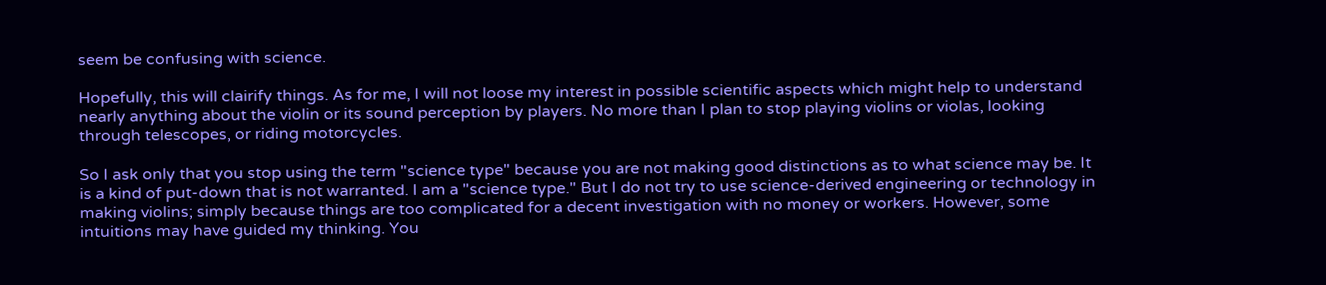seem be confusing with science.

Hopefully, this will clairify things. As for me, I will not loose my interest in possible scientific aspects which might help to understand nearly anything about the violin or its sound perception by players. No more than I plan to stop playing violins or violas, looking through telescopes, or riding motorcycles.

So I ask only that you stop using the term "science type" because you are not making good distinctions as to what science may be. It is a kind of put-down that is not warranted. I am a "science type." But I do not try to use science-derived engineering or technology in making violins; simply because things are too complicated for a decent investigation with no money or workers. However, some intuitions may have guided my thinking. You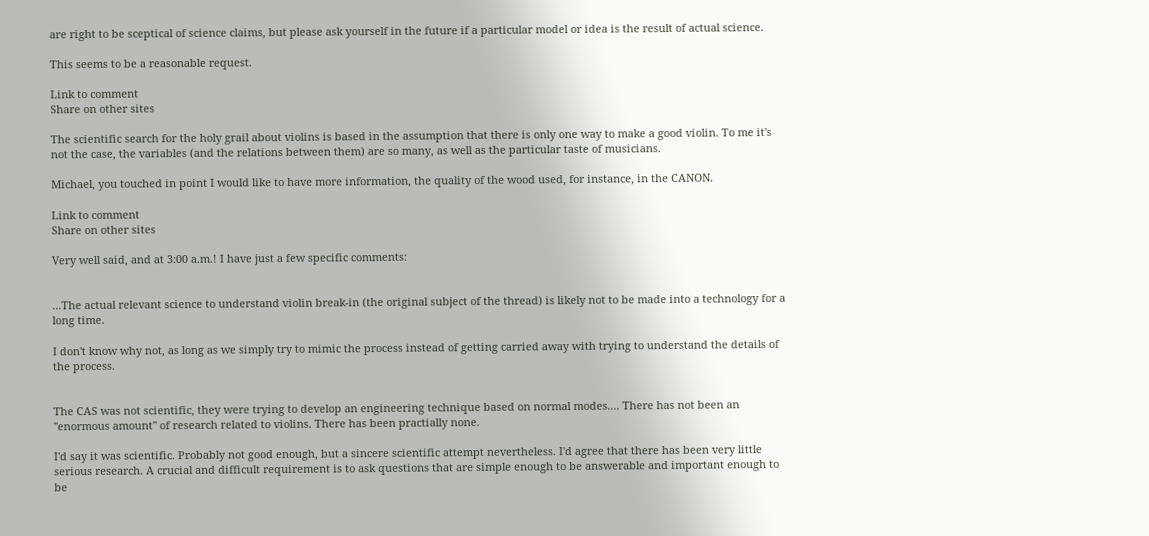are right to be sceptical of science claims, but please ask yourself in the future if a particular model or idea is the result of actual science.

This seems to be a reasonable request.

Link to comment
Share on other sites

The scientific search for the holy grail about violins is based in the assumption that there is only one way to make a good violin. To me it's not the case, the variables (and the relations between them) are so many, as well as the particular taste of musicians.

Michael, you touched in point I would like to have more information, the quality of the wood used, for instance, in the CANON.

Link to comment
Share on other sites

Very well said, and at 3:00 a.m.! I have just a few specific comments:


...The actual relevant science to understand violin break-in (the original subject of the thread) is likely not to be made into a technology for a long time.

I don't know why not, as long as we simply try to mimic the process instead of getting carried away with trying to understand the details of the process.


The CAS was not scientific, they were trying to develop an engineering technique based on normal modes.... There has not been an "enormous amount" of research related to violins. There has been practially none.

I'd say it was scientific. Probably not good enough, but a sincere scientific attempt nevertheless. I'd agree that there has been very little serious research. A crucial and difficult requirement is to ask questions that are simple enough to be answerable and important enough to be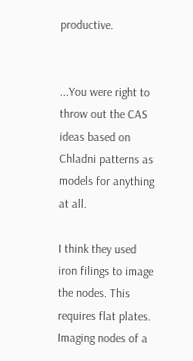productive.


...You were right to throw out the CAS ideas based on Chladni patterns as models for anything at all.

I think they used iron filings to image the nodes. This requires flat plates. Imaging nodes of a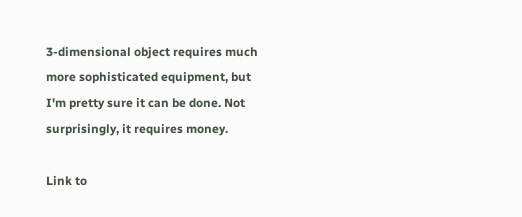3-dimensional object requires much more sophisticated equipment, but I'm pretty sure it can be done. Not surprisingly, it requires money.

Link to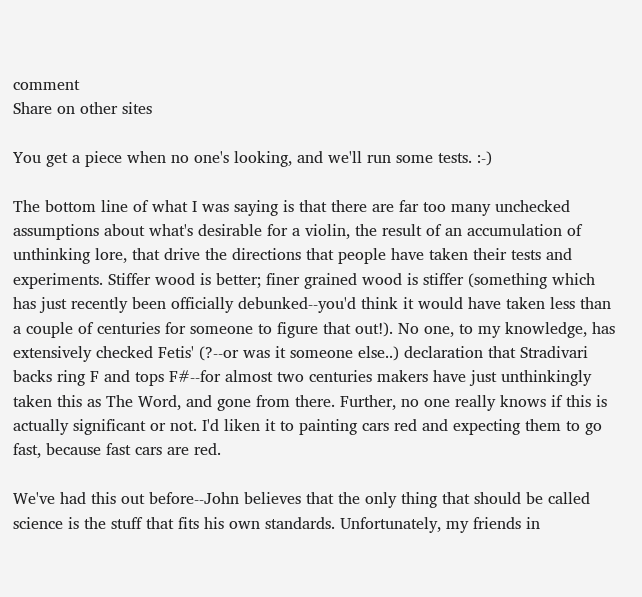comment
Share on other sites

You get a piece when no one's looking, and we'll run some tests. :-)

The bottom line of what I was saying is that there are far too many unchecked assumptions about what's desirable for a violin, the result of an accumulation of unthinking lore, that drive the directions that people have taken their tests and experiments. Stiffer wood is better; finer grained wood is stiffer (something which has just recently been officially debunked--you'd think it would have taken less than a couple of centuries for someone to figure that out!). No one, to my knowledge, has extensively checked Fetis' (?--or was it someone else..) declaration that Stradivari backs ring F and tops F#--for almost two centuries makers have just unthinkingly taken this as The Word, and gone from there. Further, no one really knows if this is actually significant or not. I'd liken it to painting cars red and expecting them to go fast, because fast cars are red.

We've had this out before--John believes that the only thing that should be called science is the stuff that fits his own standards. Unfortunately, my friends in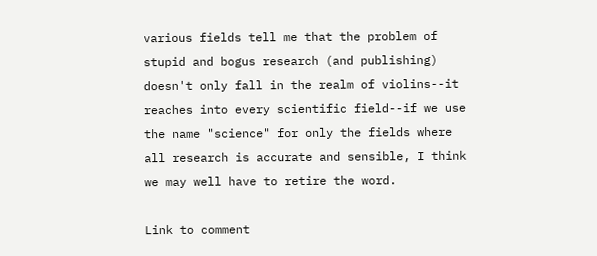various fields tell me that the problem of stupid and bogus research (and publishing) doesn't only fall in the realm of violins--it reaches into every scientific field--if we use the name "science" for only the fields where all research is accurate and sensible, I think we may well have to retire the word.

Link to comment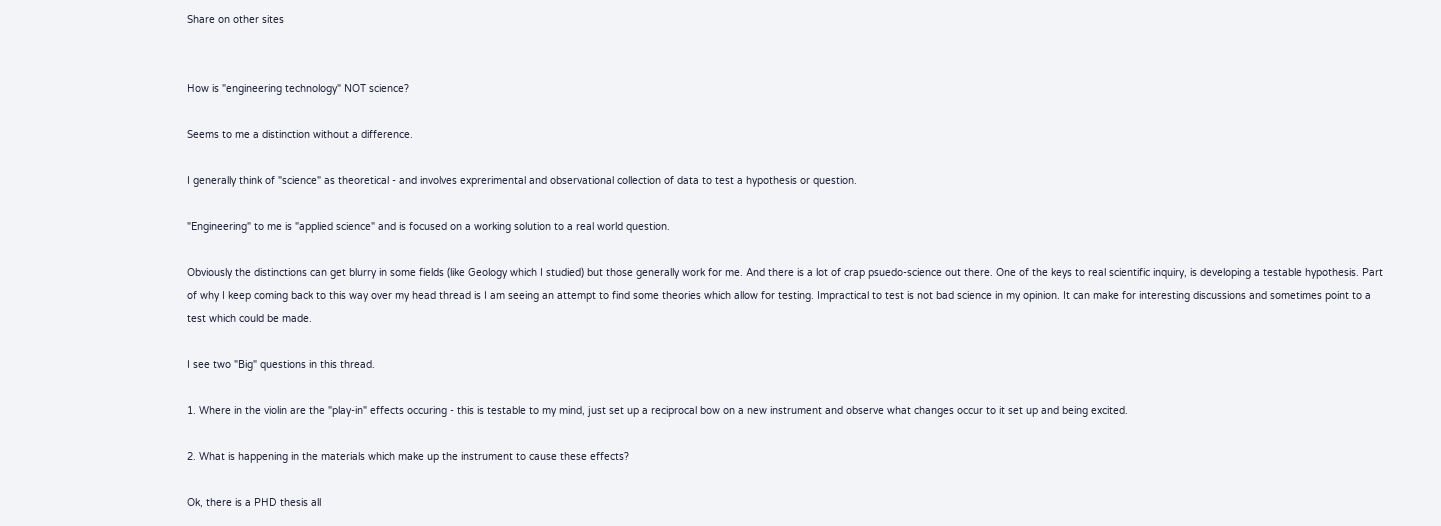Share on other sites


How is "engineering technology" NOT science?

Seems to me a distinction without a difference.

I generally think of "science" as theoretical - and involves exprerimental and observational collection of data to test a hypothesis or question.

"Engineering" to me is "applied science" and is focused on a working solution to a real world question.

Obviously the distinctions can get blurry in some fields (like Geology which I studied) but those generally work for me. And there is a lot of crap psuedo-science out there. One of the keys to real scientific inquiry, is developing a testable hypothesis. Part of why I keep coming back to this way over my head thread is I am seeing an attempt to find some theories which allow for testing. Impractical to test is not bad science in my opinion. It can make for interesting discussions and sometimes point to a test which could be made.

I see two "Big" questions in this thread.

1. Where in the violin are the "play-in" effects occuring - this is testable to my mind, just set up a reciprocal bow on a new instrument and observe what changes occur to it set up and being excited.

2. What is happening in the materials which make up the instrument to cause these effects?

Ok, there is a PHD thesis all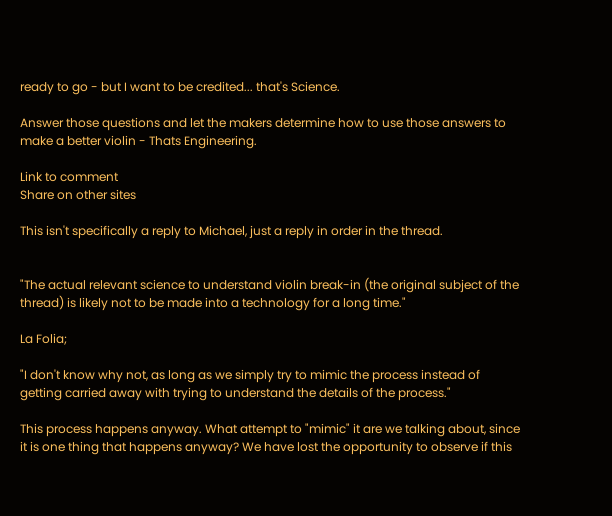ready to go - but I want to be credited... that's Science.

Answer those questions and let the makers determine how to use those answers to make a better violin - Thats Engineering.

Link to comment
Share on other sites

This isn't specifically a reply to Michael, just a reply in order in the thread.


"The actual relevant science to understand violin break-in (the original subject of the thread) is likely not to be made into a technology for a long time."

La Folia;

"I don't know why not, as long as we simply try to mimic the process instead of getting carried away with trying to understand the details of the process."

This process happens anyway. What attempt to "mimic" it are we talking about, since it is one thing that happens anyway? We have lost the opportunity to observe if this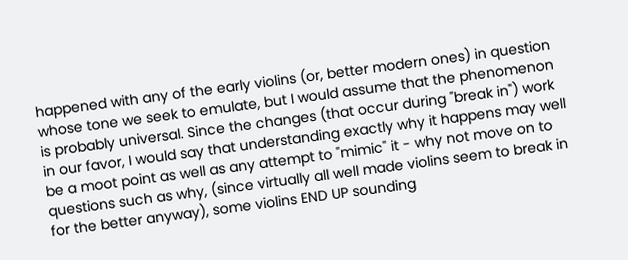happened with any of the early violins (or, better modern ones) in question whose tone we seek to emulate, but I would assume that the phenomenon is probably universal. Since the changes (that occur during "break in") work in our favor, I would say that understanding exactly why it happens may well be a moot point as well as any attempt to "mimic" it - why not move on to questions such as why, (since virtually all well made violins seem to break in for the better anyway), some violins END UP sounding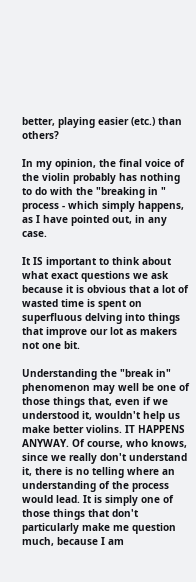better, playing easier (etc.) than others?

In my opinion, the final voice of the violin probably has nothing to do with the "breaking in " process - which simply happens, as I have pointed out, in any case.

It IS important to think about what exact questions we ask because it is obvious that a lot of wasted time is spent on superfluous delving into things that improve our lot as makers not one bit.

Understanding the "break in" phenomenon may well be one of those things that, even if we understood it, wouldn't help us make better violins. IT HAPPENS ANYWAY. Of course, who knows, since we really don't understand it, there is no telling where an understanding of the process would lead. It is simply one of those things that don't particularly make me question much, because I am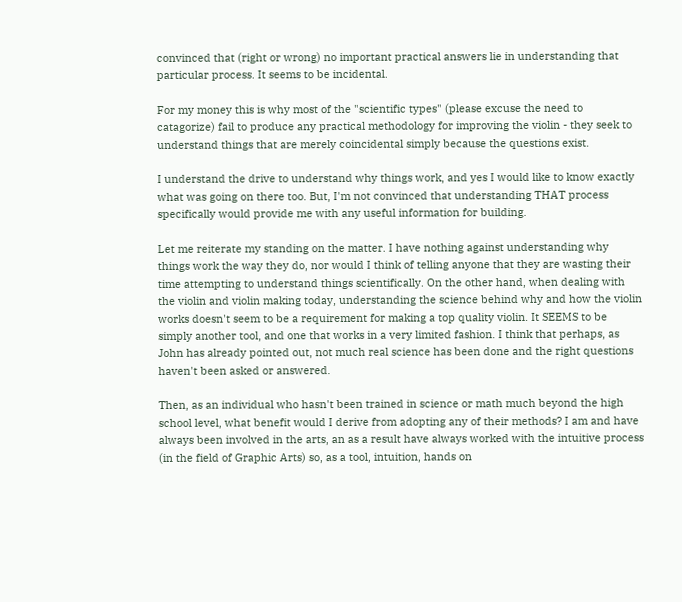convinced that (right or wrong) no important practical answers lie in understanding that particular process. It seems to be incidental.

For my money this is why most of the "scientific types" (please excuse the need to catagorize) fail to produce any practical methodology for improving the violin - they seek to understand things that are merely coincidental simply because the questions exist.

I understand the drive to understand why things work, and yes I would like to know exactly what was going on there too. But, I'm not convinced that understanding THAT process specifically would provide me with any useful information for building.

Let me reiterate my standing on the matter. I have nothing against understanding why things work the way they do, nor would I think of telling anyone that they are wasting their time attempting to understand things scientifically. On the other hand, when dealing with the violin and violin making today, understanding the science behind why and how the violin works doesn't seem to be a requirement for making a top quality violin. It SEEMS to be simply another tool, and one that works in a very limited fashion. I think that perhaps, as John has already pointed out, not much real science has been done and the right questions haven't been asked or answered.

Then, as an individual who hasn't been trained in science or math much beyond the high school level, what benefit would I derive from adopting any of their methods? I am and have always been involved in the arts, an as a result have always worked with the intuitive process (in the field of Graphic Arts) so, as a tool, intuition, hands on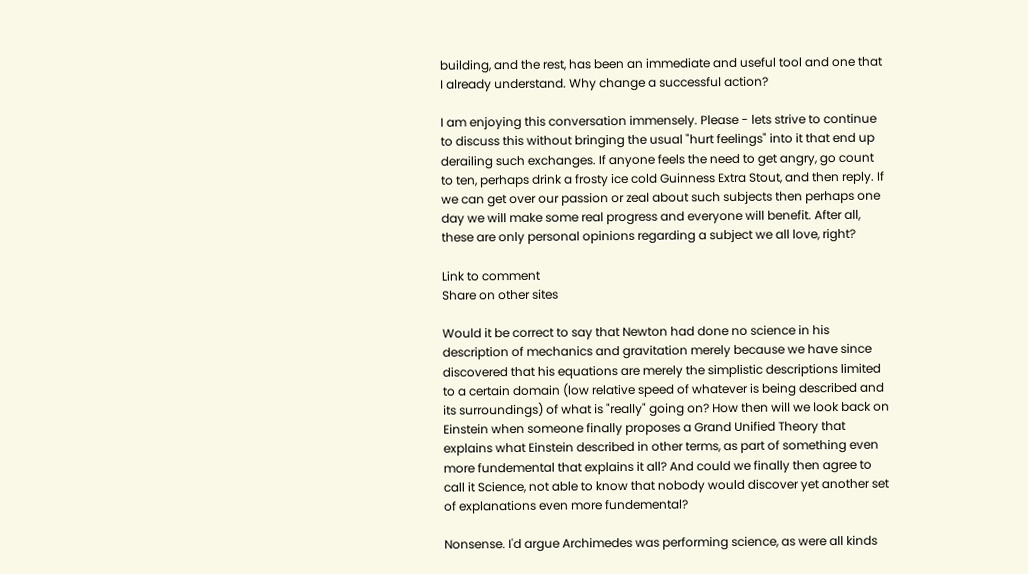building, and the rest, has been an immediate and useful tool and one that I already understand. Why change a successful action?

I am enjoying this conversation immensely. Please - lets strive to continue to discuss this without bringing the usual "hurt feelings" into it that end up derailing such exchanges. If anyone feels the need to get angry, go count to ten, perhaps drink a frosty ice cold Guinness Extra Stout, and then reply. If we can get over our passion or zeal about such subjects then perhaps one day we will make some real progress and everyone will benefit. After all, these are only personal opinions regarding a subject we all love, right?

Link to comment
Share on other sites

Would it be correct to say that Newton had done no science in his description of mechanics and gravitation merely because we have since discovered that his equations are merely the simplistic descriptions limited to a certain domain (low relative speed of whatever is being described and its surroundings) of what is "really" going on? How then will we look back on Einstein when someone finally proposes a Grand Unified Theory that explains what Einstein described in other terms, as part of something even more fundemental that explains it all? And could we finally then agree to call it Science, not able to know that nobody would discover yet another set of explanations even more fundemental?

Nonsense. I'd argue Archimedes was performing science, as were all kinds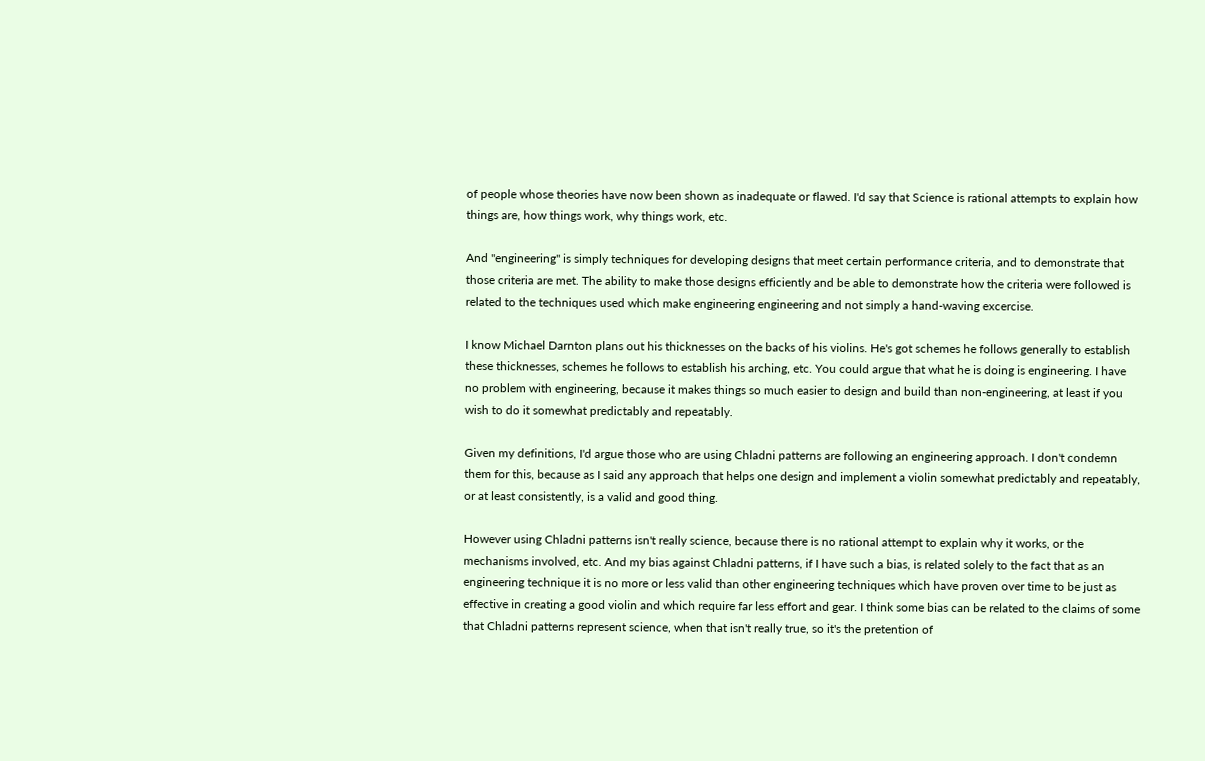of people whose theories have now been shown as inadequate or flawed. I'd say that Science is rational attempts to explain how things are, how things work, why things work, etc.

And "engineering" is simply techniques for developing designs that meet certain performance criteria, and to demonstrate that those criteria are met. The ability to make those designs efficiently and be able to demonstrate how the criteria were followed is related to the techniques used which make engineering engineering and not simply a hand-waving excercise.

I know Michael Darnton plans out his thicknesses on the backs of his violins. He's got schemes he follows generally to establish these thicknesses, schemes he follows to establish his arching, etc. You could argue that what he is doing is engineering. I have no problem with engineering, because it makes things so much easier to design and build than non-engineering, at least if you wish to do it somewhat predictably and repeatably.

Given my definitions, I'd argue those who are using Chladni patterns are following an engineering approach. I don't condemn them for this, because as I said any approach that helps one design and implement a violin somewhat predictably and repeatably, or at least consistently, is a valid and good thing.

However using Chladni patterns isn't really science, because there is no rational attempt to explain why it works, or the mechanisms involved, etc. And my bias against Chladni patterns, if I have such a bias, is related solely to the fact that as an engineering technique it is no more or less valid than other engineering techniques which have proven over time to be just as effective in creating a good violin and which require far less effort and gear. I think some bias can be related to the claims of some that Chladni patterns represent science, when that isn't really true, so it's the pretention of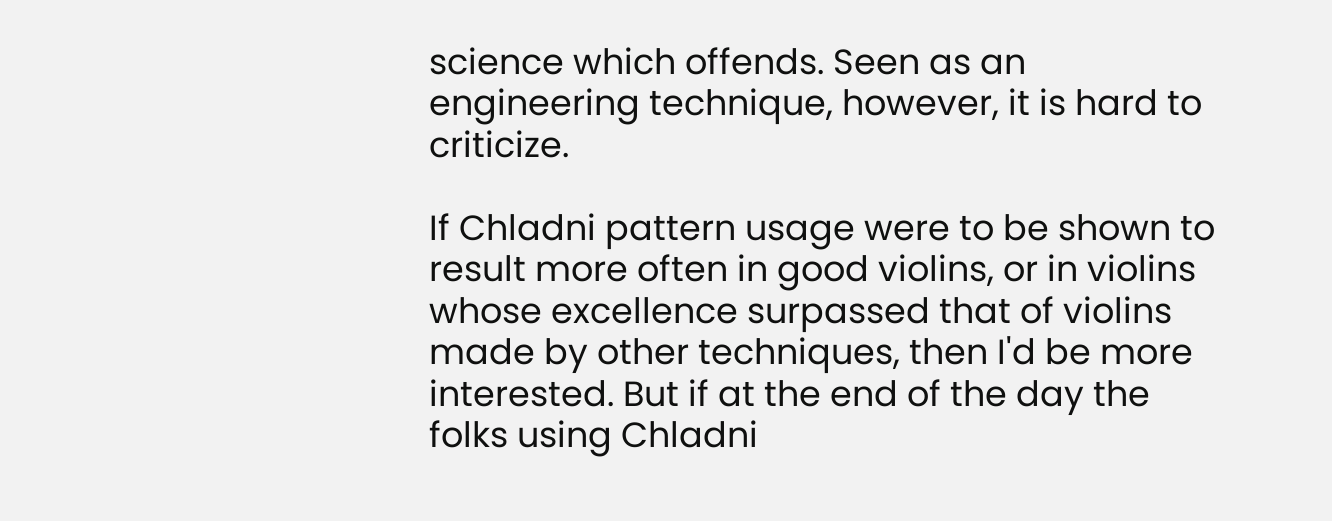science which offends. Seen as an engineering technique, however, it is hard to criticize.

If Chladni pattern usage were to be shown to result more often in good violins, or in violins whose excellence surpassed that of violins made by other techniques, then I'd be more interested. But if at the end of the day the folks using Chladni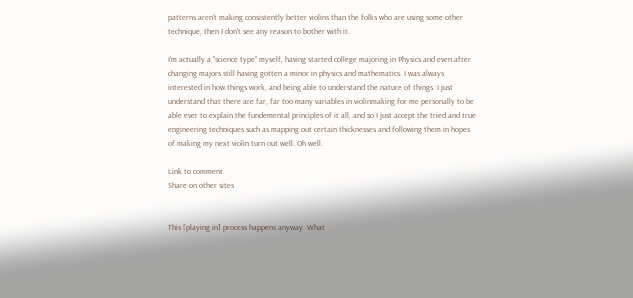patterns aren't making consistently better violins than the folks who are using some other technique, then I don't see any reason to bother with it.

I'm actually a "science type" myself, having started college majoring in Physics and even after changing majors still having gotten a minor in physics and mathematics. I was always interested in how things work, and being able to understand the nature of things. I just understand that there are far, far too many variables in violinmaking for me personally to be able ever to explain the fundemental principles of it all, and so I just accept the tried and true engineering techniques such as mapping out certain thicknesses and following them in hopes of making my next violin turn out well. Oh well.

Link to comment
Share on other sites


This [playing in] process happens anyway. What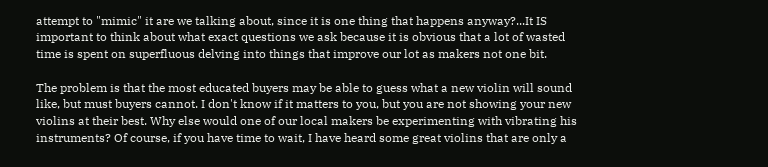attempt to "mimic" it are we talking about, since it is one thing that happens anyway?...It IS important to think about what exact questions we ask because it is obvious that a lot of wasted time is spent on superfluous delving into things that improve our lot as makers not one bit.

The problem is that the most educated buyers may be able to guess what a new violin will sound like, but must buyers cannot. I don't know if it matters to you, but you are not showing your new violins at their best. Why else would one of our local makers be experimenting with vibrating his instruments? Of course, if you have time to wait, I have heard some great violins that are only a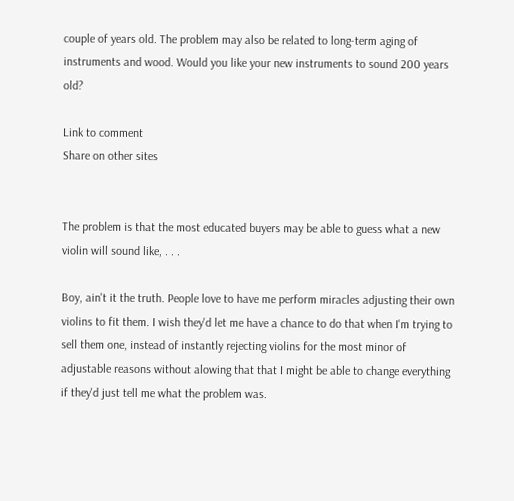couple of years old. The problem may also be related to long-term aging of instruments and wood. Would you like your new instruments to sound 200 years old?

Link to comment
Share on other sites


The problem is that the most educated buyers may be able to guess what a new violin will sound like, . . .

Boy, ain't it the truth. People love to have me perform miracles adjusting their own violins to fit them. I wish they'd let me have a chance to do that when I'm trying to sell them one, instead of instantly rejecting violins for the most minor of adjustable reasons without alowing that that I might be able to change everything if they'd just tell me what the problem was.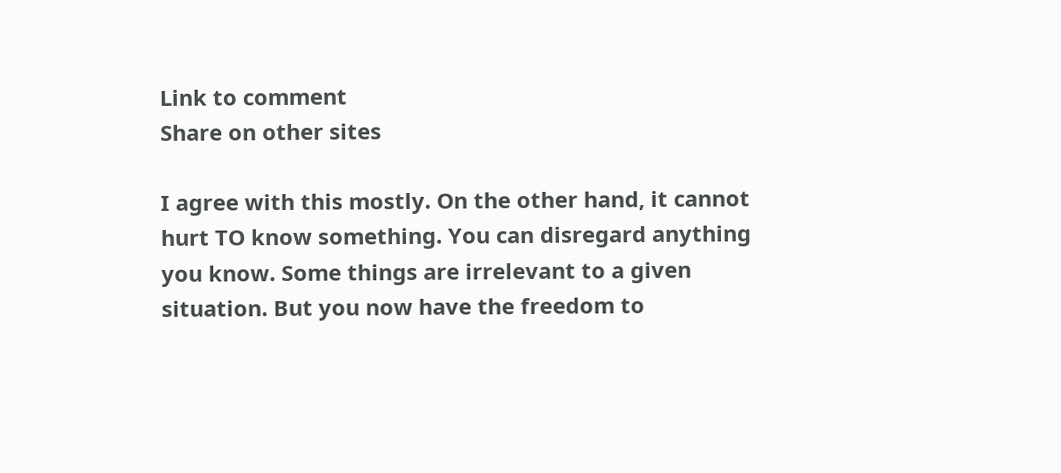Link to comment
Share on other sites

I agree with this mostly. On the other hand, it cannot hurt TO know something. You can disregard anything you know. Some things are irrelevant to a given situation. But you now have the freedom to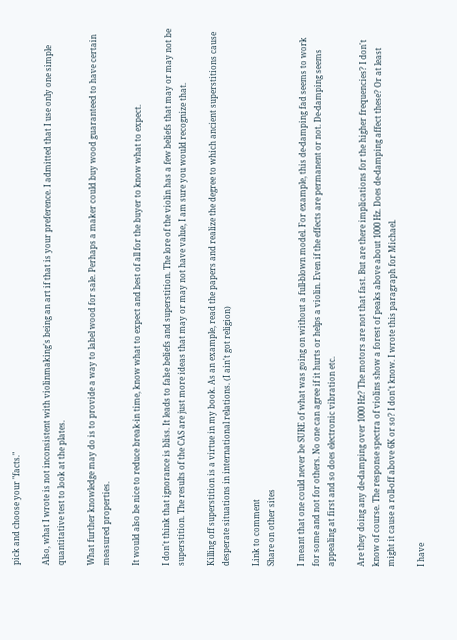pick and choose your "facts."

Also, what I wrote is not inconsistent with violinmaking's being an art if that is your preference. I admitted that I use only one simple quantitative test to look at the plates.

What further knowledge may do is to provide a way to label wood for sale. Perhaps a maker could buy wood guaranteed to have certain measured properties.

It would also be nice to reduce break-in time, know what to expect and best of all for the buyer to know what to expect.

I don't think that ignorance is bliss. It leads to false beliefs and superstition. The lore of the violin has a few beliefs that may or may not be superstition. The results of the CAS are just more ideas that may or may not have value, I am sure you would recognize that.

Killing off superstition is a virtue in my book. As an example, read the papers and realize the degree to which ancient superstitions cause desperate situations in international relations. (I ain't got religion)

Link to comment
Share on other sites

I meant that one could never be SURE of what was going on without a full-blown model. For example, this de-damping fad seems to work for some and not for others. No one can agree if it hurts or helps a violin. Even if the effects are permanent or not. De-damping seems appealing at first and so does electronic vibration etc.

Are they doing any de-damping over 1000 Hz? The motors are not that fast. But are there implications for the higher frequencies? I don't know of course. The response spectra of violins show a forest of peaks above about 1000 Hz. Does de-damping affect these? Or at least might it cause a roll-off above 6K or so? I don't know. I wrote this paragraph for Michael.

I have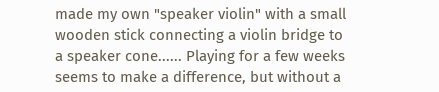made my own "speaker violin" with a small wooden stick connecting a violin bridge to a speaker cone...... Playing for a few weeks seems to make a difference, but without a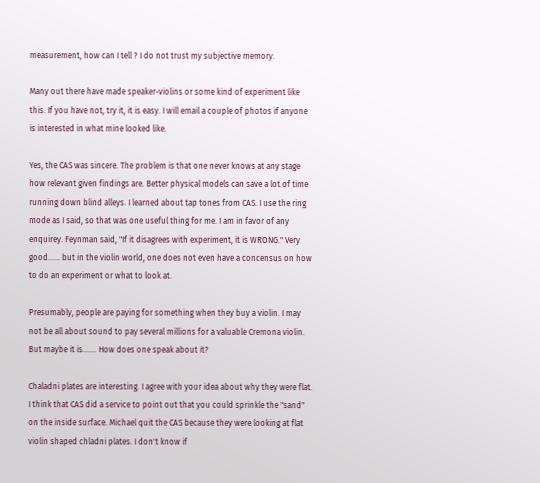measurement, how can I tell ? I do not trust my subjective memory.

Many out there have made speaker-violins or some kind of experiment like this. If you have not, try it, it is easy. I will email a couple of photos if anyone is interested in what mine looked like.

Yes, the CAS was sincere. The problem is that one never knows at any stage how relevant given findings are. Better physical models can save a lot of time running down blind alleys. I learned about tap tones from CAS. I use the ring mode as I said, so that was one useful thing for me. I am in favor of any enquirey. Feynman said, "If it disagrees with experiment, it is WRONG." Very good...... but in the violin world, one does not even have a concensus on how to do an experiment or what to look at.

Presumably, people are paying for something when they buy a violin. I may not be all about sound to pay several millions for a valuable Cremona violin. But maybe it is....... How does one speak about it?

Chaladni plates are interesting. I agree with your idea about why they were flat. I think that CAS did a service to point out that you could sprinkle the "sand" on the inside surface. Michael quit the CAS because they were looking at flat violin shaped chladni plates. I don't know if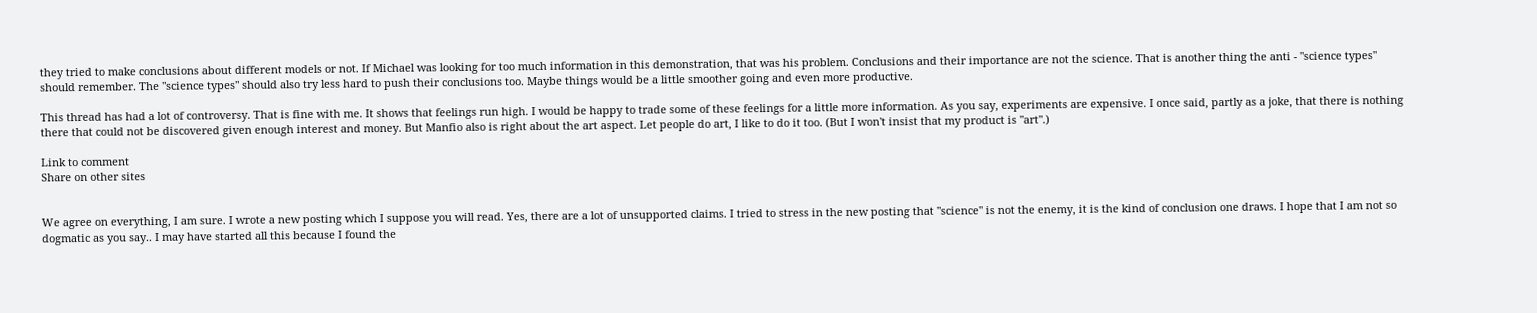they tried to make conclusions about different models or not. If Michael was looking for too much information in this demonstration, that was his problem. Conclusions and their importance are not the science. That is another thing the anti - "science types" should remember. The "science types" should also try less hard to push their conclusions too. Maybe things would be a little smoother going and even more productive.

This thread has had a lot of controversy. That is fine with me. It shows that feelings run high. I would be happy to trade some of these feelings for a little more information. As you say, experiments are expensive. I once said, partly as a joke, that there is nothing there that could not be discovered given enough interest and money. But Manfio also is right about the art aspect. Let people do art, I like to do it too. (But I won't insist that my product is "art".)

Link to comment
Share on other sites


We agree on everything, I am sure. I wrote a new posting which I suppose you will read. Yes, there are a lot of unsupported claims. I tried to stress in the new posting that "science" is not the enemy, it is the kind of conclusion one draws. I hope that I am not so dogmatic as you say.. I may have started all this because I found the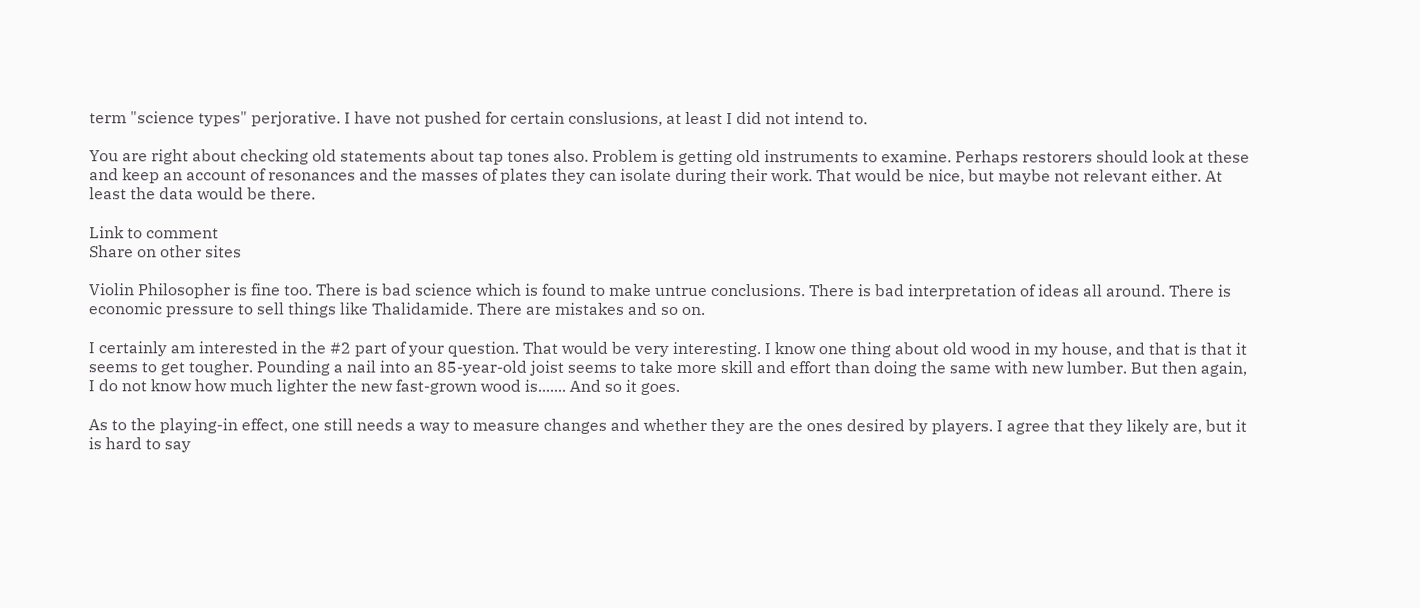term "science types" perjorative. I have not pushed for certain conslusions, at least I did not intend to.

You are right about checking old statements about tap tones also. Problem is getting old instruments to examine. Perhaps restorers should look at these and keep an account of resonances and the masses of plates they can isolate during their work. That would be nice, but maybe not relevant either. At least the data would be there.

Link to comment
Share on other sites

Violin Philosopher is fine too. There is bad science which is found to make untrue conclusions. There is bad interpretation of ideas all around. There is economic pressure to sell things like Thalidamide. There are mistakes and so on.

I certainly am interested in the #2 part of your question. That would be very interesting. I know one thing about old wood in my house, and that is that it seems to get tougher. Pounding a nail into an 85-year-old joist seems to take more skill and effort than doing the same with new lumber. But then again, I do not know how much lighter the new fast-grown wood is....... And so it goes.

As to the playing-in effect, one still needs a way to measure changes and whether they are the ones desired by players. I agree that they likely are, but it is hard to say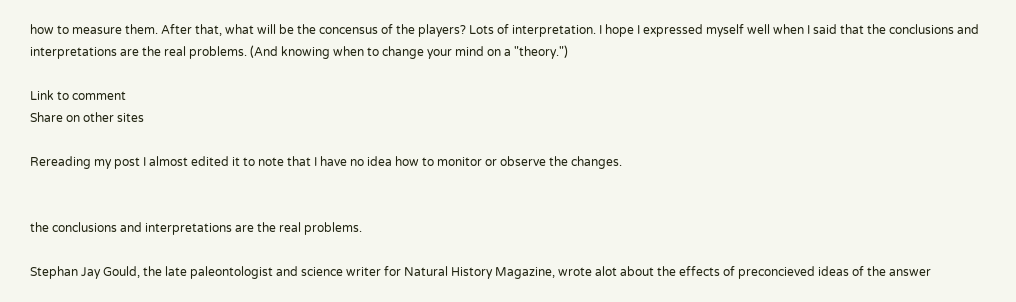how to measure them. After that, what will be the concensus of the players? Lots of interpretation. I hope I expressed myself well when I said that the conclusions and interpretations are the real problems. (And knowing when to change your mind on a "theory.")

Link to comment
Share on other sites

Rereading my post I almost edited it to note that I have no idea how to monitor or observe the changes.


the conclusions and interpretations are the real problems.

Stephan Jay Gould, the late paleontologist and science writer for Natural History Magazine, wrote alot about the effects of preconcieved ideas of the answer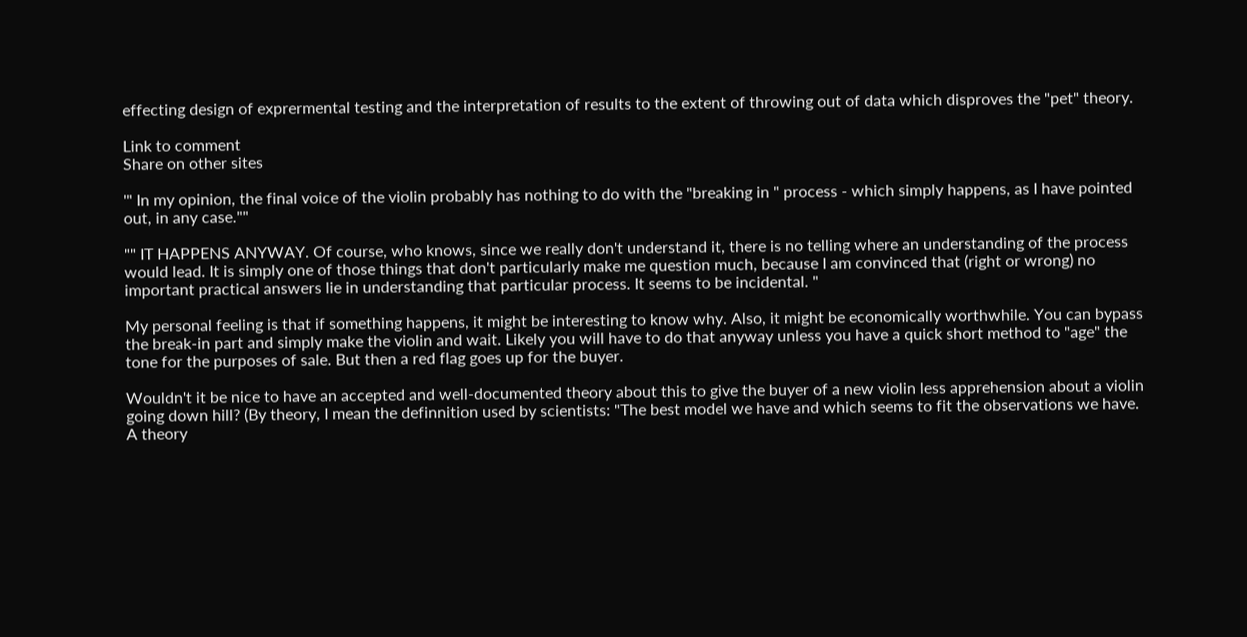effecting design of exprermental testing and the interpretation of results to the extent of throwing out of data which disproves the "pet" theory.

Link to comment
Share on other sites

'" In my opinion, the final voice of the violin probably has nothing to do with the "breaking in " process - which simply happens, as I have pointed out, in any case.""

"" IT HAPPENS ANYWAY. Of course, who knows, since we really don't understand it, there is no telling where an understanding of the process would lead. It is simply one of those things that don't particularly make me question much, because I am convinced that (right or wrong) no important practical answers lie in understanding that particular process. It seems to be incidental. "

My personal feeling is that if something happens, it might be interesting to know why. Also, it might be economically worthwhile. You can bypass the break-in part and simply make the violin and wait. Likely you will have to do that anyway unless you have a quick short method to "age" the tone for the purposes of sale. But then a red flag goes up for the buyer.

Wouldn't it be nice to have an accepted and well-documented theory about this to give the buyer of a new violin less apprehension about a violin going down hill? (By theory, I mean the definnition used by scientists: "The best model we have and which seems to fit the observations we have. A theory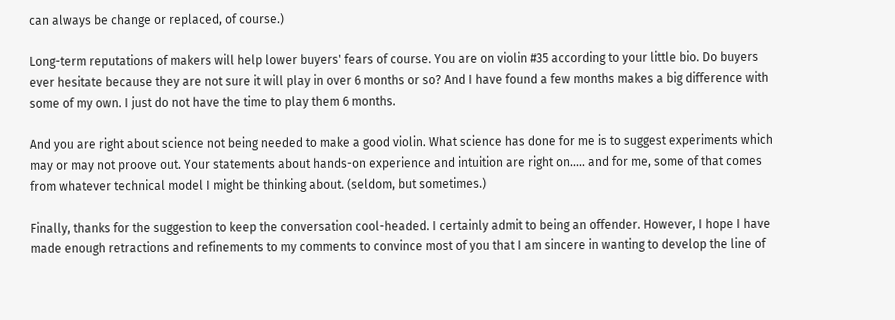can always be change or replaced, of course.)

Long-term reputations of makers will help lower buyers' fears of course. You are on violin #35 according to your little bio. Do buyers ever hesitate because they are not sure it will play in over 6 months or so? And I have found a few months makes a big difference with some of my own. I just do not have the time to play them 6 months.

And you are right about science not being needed to make a good violin. What science has done for me is to suggest experiments which may or may not proove out. Your statements about hands-on experience and intuition are right on..... and for me, some of that comes from whatever technical model I might be thinking about. (seldom, but sometimes.)

Finally, thanks for the suggestion to keep the conversation cool-headed. I certainly admit to being an offender. However, I hope I have made enough retractions and refinements to my comments to convince most of you that I am sincere in wanting to develop the line of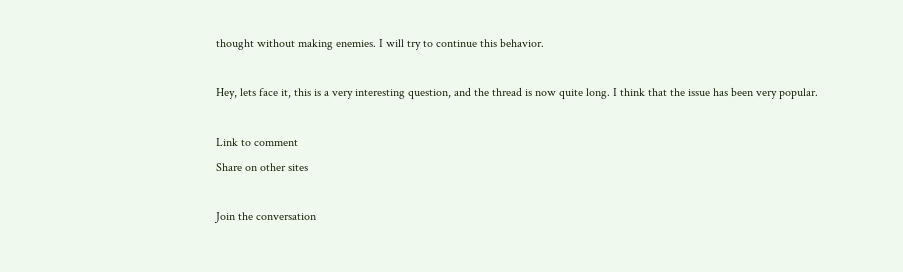thought without making enemies. I will try to continue this behavior.

Hey, lets face it, this is a very interesting question, and the thread is now quite long. I think that the issue has been very popular.

Link to comment
Share on other sites

Join the conversation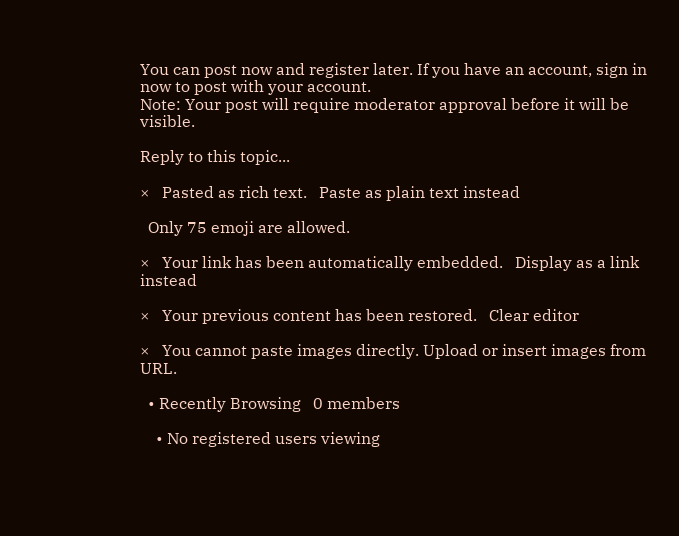You can post now and register later. If you have an account, sign in now to post with your account.
Note: Your post will require moderator approval before it will be visible.

Reply to this topic...

×   Pasted as rich text.   Paste as plain text instead

  Only 75 emoji are allowed.

×   Your link has been automatically embedded.   Display as a link instead

×   Your previous content has been restored.   Clear editor

×   You cannot paste images directly. Upload or insert images from URL.

  • Recently Browsing   0 members

    • No registered users viewing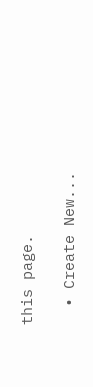this page.

  • Create New...